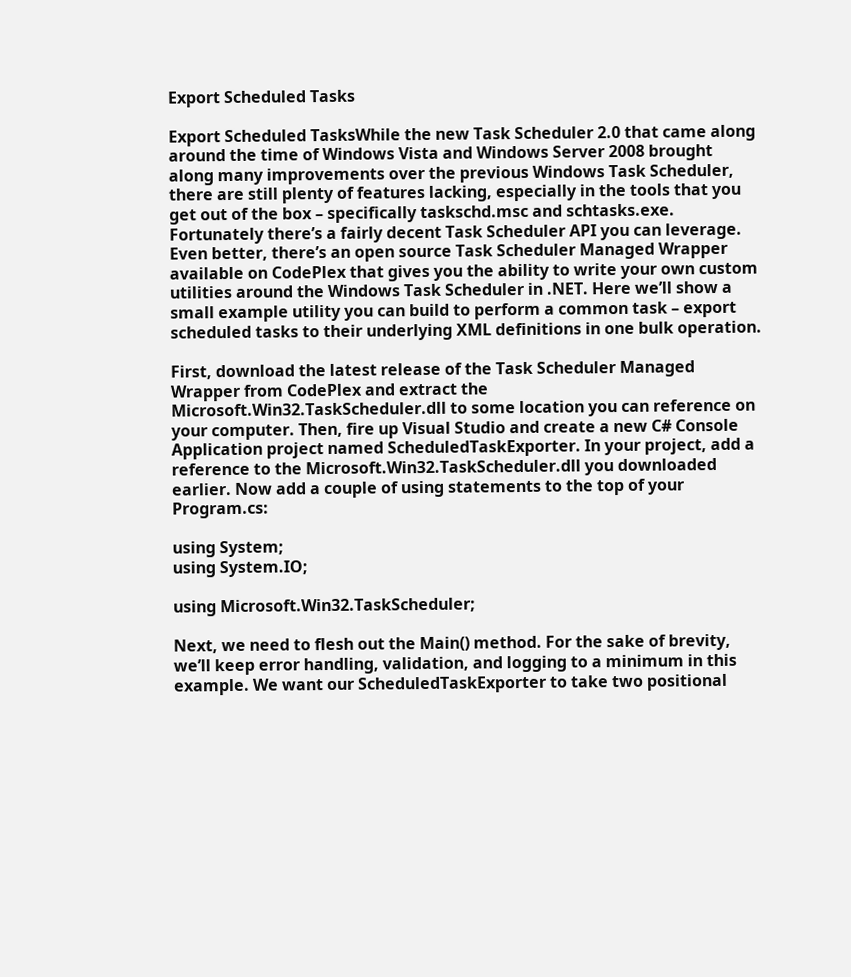Export Scheduled Tasks

Export Scheduled TasksWhile the new Task Scheduler 2.0 that came along around the time of Windows Vista and Windows Server 2008 brought along many improvements over the previous Windows Task Scheduler, there are still plenty of features lacking, especially in the tools that you get out of the box – specifically taskschd.msc and schtasks.exe. Fortunately there’s a fairly decent Task Scheduler API you can leverage. Even better, there’s an open source Task Scheduler Managed Wrapper available on CodePlex that gives you the ability to write your own custom utilities around the Windows Task Scheduler in .NET. Here we’ll show a small example utility you can build to perform a common task – export scheduled tasks to their underlying XML definitions in one bulk operation.

First, download the latest release of the Task Scheduler Managed Wrapper from CodePlex and extract the Microsoft.Win32.TaskScheduler.dll to some location you can reference on your computer. Then, fire up Visual Studio and create a new C# Console Application project named ScheduledTaskExporter. In your project, add a reference to the Microsoft.Win32.TaskScheduler.dll you downloaded earlier. Now add a couple of using statements to the top of your Program.cs:

using System;
using System.IO;

using Microsoft.Win32.TaskScheduler;

Next, we need to flesh out the Main() method. For the sake of brevity, we’ll keep error handling, validation, and logging to a minimum in this example. We want our ScheduledTaskExporter to take two positional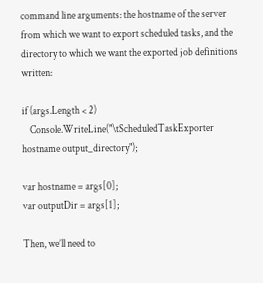command line arguments: the hostname of the server from which we want to export scheduled tasks, and the directory to which we want the exported job definitions written:

if (args.Length < 2)
    Console.WriteLine("\tScheduledTaskExporter hostname output_directory");

var hostname = args[0];
var outputDir = args[1];

Then, we’ll need to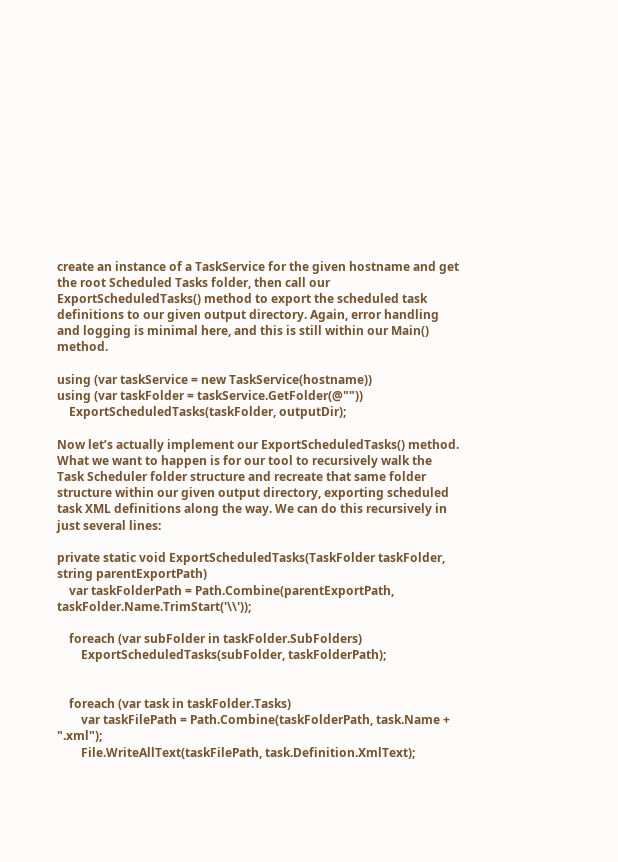create an instance of a TaskService for the given hostname and get the root Scheduled Tasks folder, then call our ExportScheduledTasks() method to export the scheduled task definitions to our given output directory. Again, error handling and logging is minimal here, and this is still within our Main() method.

using (var taskService = new TaskService(hostname))
using (var taskFolder = taskService.GetFolder(@""))
    ExportScheduledTasks(taskFolder, outputDir);

Now let’s actually implement our ExportScheduledTasks() method. What we want to happen is for our tool to recursively walk the Task Scheduler folder structure and recreate that same folder structure within our given output directory, exporting scheduled task XML definitions along the way. We can do this recursively in just several lines:

private static void ExportScheduledTasks(TaskFolder taskFolder, string parentExportPath)
    var taskFolderPath = Path.Combine(parentExportPath, taskFolder.Name.TrimStart('\\'));

    foreach (var subFolder in taskFolder.SubFolders)
        ExportScheduledTasks(subFolder, taskFolderPath);


    foreach (var task in taskFolder.Tasks)
        var taskFilePath = Path.Combine(taskFolderPath, task.Name + ".xml");
        File.WriteAllText(taskFilePath, task.Definition.XmlText);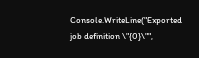Console.WriteLine("Exported job definition \"{0}\"",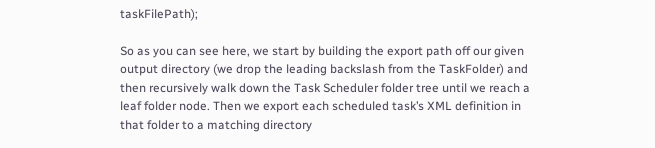taskFilePath);

So as you can see here, we start by building the export path off our given output directory (we drop the leading backslash from the TaskFolder) and then recursively walk down the Task Scheduler folder tree until we reach a leaf folder node. Then we export each scheduled task’s XML definition in that folder to a matching directory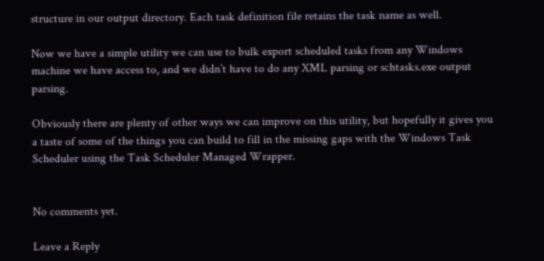structure in our output directory. Each task definition file retains the task name as well.

Now we have a simple utility we can use to bulk export scheduled tasks from any Windows machine we have access to, and we didn’t have to do any XML parsing or schtasks.exe output parsing.

Obviously there are plenty of other ways we can improve on this utility, but hopefully it gives you a taste of some of the things you can build to fill in the missing gaps with the Windows Task Scheduler using the Task Scheduler Managed Wrapper.


No comments yet.

Leave a Reply